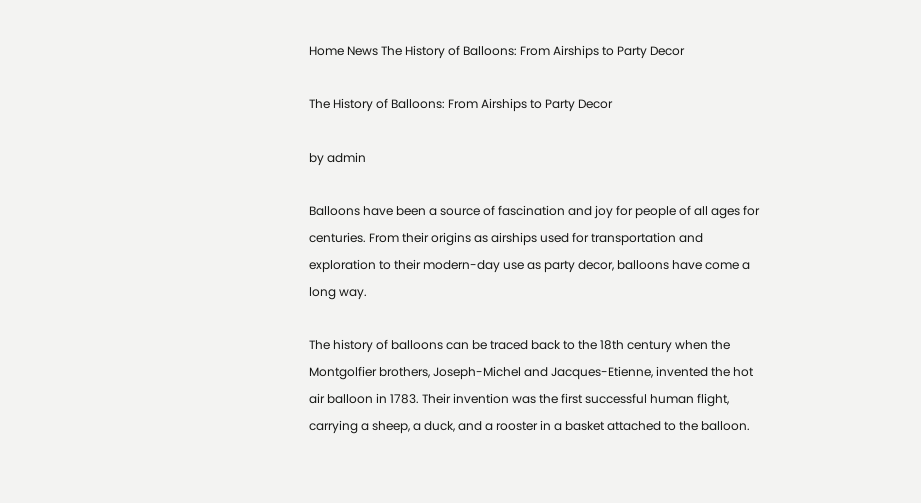Home News The History of Balloons: From Airships to Party Decor

The History of Balloons: From Airships to Party Decor

by admin

Balloons have been a source of fascination and joy for people of all ages for centuries. From their origins as airships used for transportation and exploration to their modern-day use as party decor, balloons have come a long way.

The history of balloons can be traced back to the 18th century when the Montgolfier brothers, Joseph-Michel and Jacques-Etienne, invented the hot air balloon in 1783. Their invention was the first successful human flight, carrying a sheep, a duck, and a rooster in a basket attached to the balloon.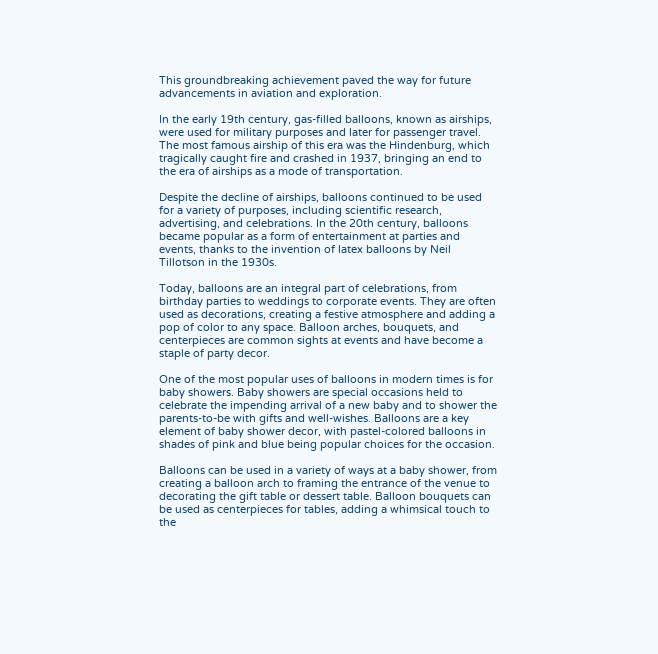This groundbreaking achievement paved the way for future advancements in aviation and exploration.

In the early 19th century, gas-filled balloons, known as airships, were used for military purposes and later for passenger travel. The most famous airship of this era was the Hindenburg, which tragically caught fire and crashed in 1937, bringing an end to the era of airships as a mode of transportation.

Despite the decline of airships, balloons continued to be used for a variety of purposes, including scientific research, advertising, and celebrations. In the 20th century, balloons became popular as a form of entertainment at parties and events, thanks to the invention of latex balloons by Neil Tillotson in the 1930s.

Today, balloons are an integral part of celebrations, from birthday parties to weddings to corporate events. They are often used as decorations, creating a festive atmosphere and adding a pop of color to any space. Balloon arches, bouquets, and centerpieces are common sights at events and have become a staple of party decor.

One of the most popular uses of balloons in modern times is for baby showers. Baby showers are special occasions held to celebrate the impending arrival of a new baby and to shower the parents-to-be with gifts and well-wishes. Balloons are a key element of baby shower decor, with pastel-colored balloons in shades of pink and blue being popular choices for the occasion.

Balloons can be used in a variety of ways at a baby shower, from creating a balloon arch to framing the entrance of the venue to decorating the gift table or dessert table. Balloon bouquets can be used as centerpieces for tables, adding a whimsical touch to the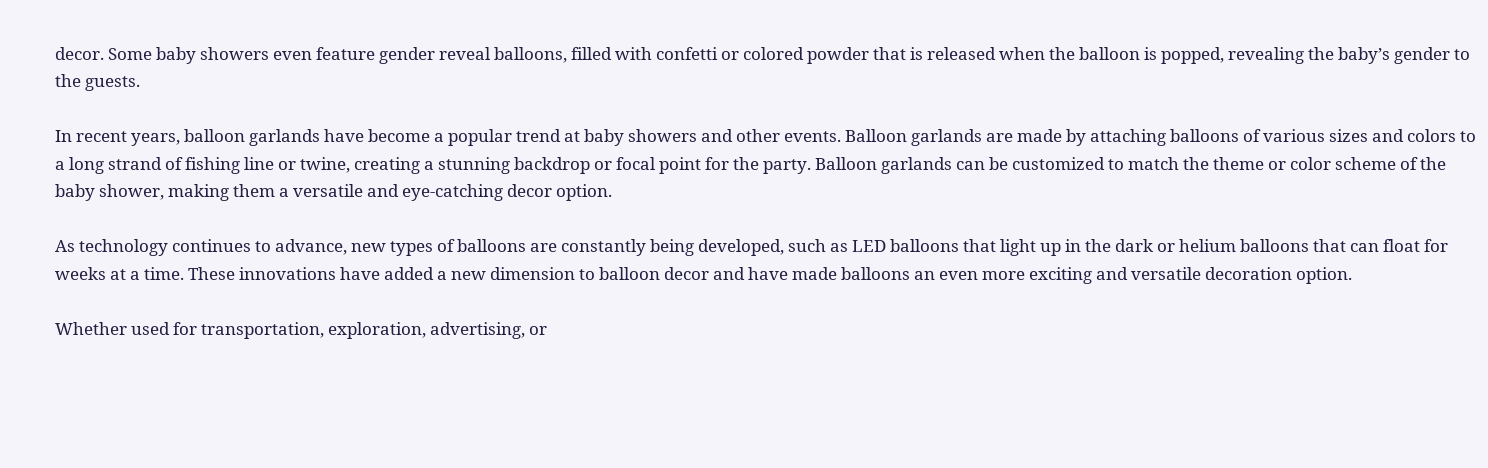decor. Some baby showers even feature gender reveal balloons, filled with confetti or colored powder that is released when the balloon is popped, revealing the baby’s gender to the guests.

In recent years, balloon garlands have become a popular trend at baby showers and other events. Balloon garlands are made by attaching balloons of various sizes and colors to a long strand of fishing line or twine, creating a stunning backdrop or focal point for the party. Balloon garlands can be customized to match the theme or color scheme of the baby shower, making them a versatile and eye-catching decor option.

As technology continues to advance, new types of balloons are constantly being developed, such as LED balloons that light up in the dark or helium balloons that can float for weeks at a time. These innovations have added a new dimension to balloon decor and have made balloons an even more exciting and versatile decoration option.

Whether used for transportation, exploration, advertising, or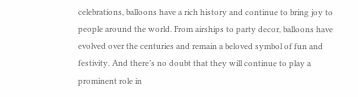celebrations, balloons have a rich history and continue to bring joy to people around the world. From airships to party decor, balloons have evolved over the centuries and remain a beloved symbol of fun and festivity. And there’s no doubt that they will continue to play a prominent role in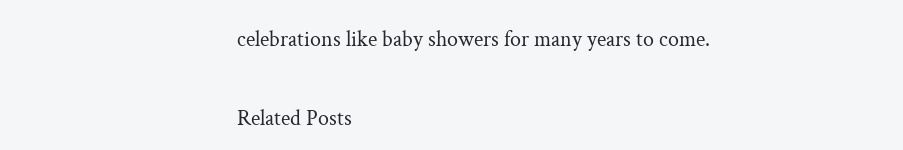celebrations like baby showers for many years to come.

Related Posts